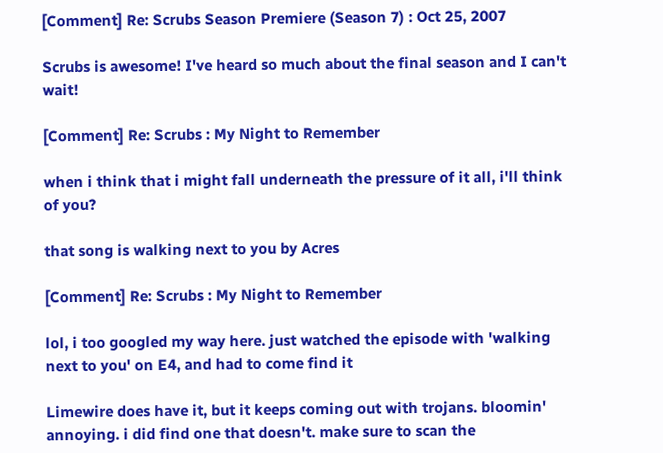[Comment] Re: Scrubs Season Premiere (Season 7) : Oct 25, 2007

Scrubs is awesome! I've heard so much about the final season and I can't wait!

[Comment] Re: Scrubs : My Night to Remember

when i think that i might fall underneath the pressure of it all, i'll think of you?

that song is walking next to you by Acres

[Comment] Re: Scrubs : My Night to Remember

lol, i too googled my way here. just watched the episode with 'walking next to you' on E4, and had to come find it

Limewire does have it, but it keeps coming out with trojans. bloomin' annoying. i did find one that doesn't. make sure to scan the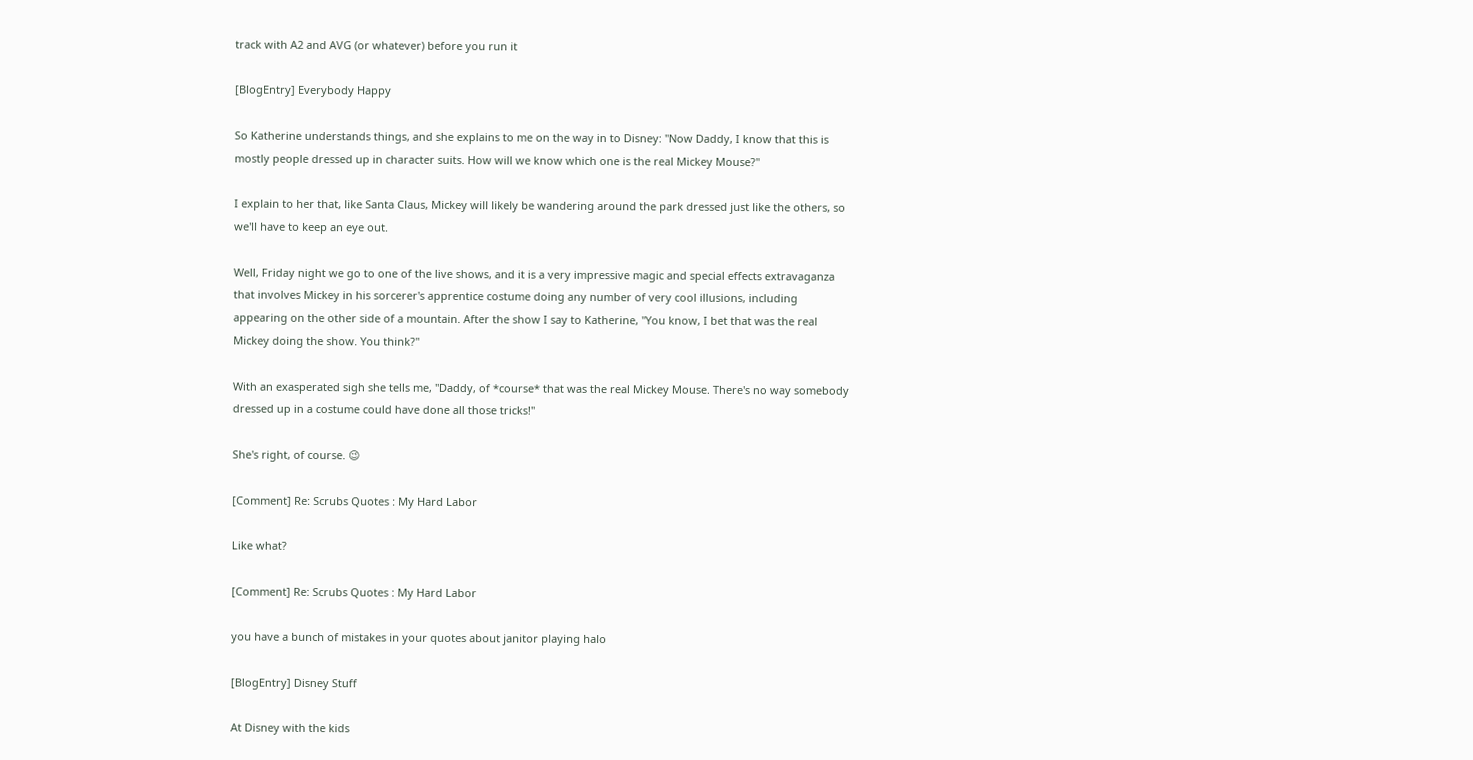track with A2 and AVG (or whatever) before you run it

[BlogEntry] Everybody Happy

So Katherine understands things, and she explains to me on the way in to Disney: "Now Daddy, I know that this is mostly people dressed up in character suits. How will we know which one is the real Mickey Mouse?"

I explain to her that, like Santa Claus, Mickey will likely be wandering around the park dressed just like the others, so we'll have to keep an eye out.

Well, Friday night we go to one of the live shows, and it is a very impressive magic and special effects extravaganza that involves Mickey in his sorcerer's apprentice costume doing any number of very cool illusions, including appearing on the other side of a mountain. After the show I say to Katherine, "You know, I bet that was the real Mickey doing the show. You think?"

With an exasperated sigh she tells me, "Daddy, of *course* that was the real Mickey Mouse. There's no way somebody dressed up in a costume could have done all those tricks!"

She's right, of course. 😉

[Comment] Re: Scrubs Quotes : My Hard Labor

Like what?

[Comment] Re: Scrubs Quotes : My Hard Labor

you have a bunch of mistakes in your quotes about janitor playing halo

[BlogEntry] Disney Stuff

At Disney with the kids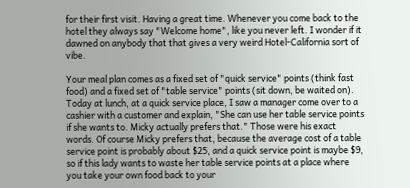for their first visit. Having a great time. Whenever you come back to the hotel they always say "Welcome home", like you never left. I wonder if it dawned on anybody that that gives a very weird Hotel-California sort of vibe.

Your meal plan comes as a fixed set of "quick service" points (think fast food) and a fixed set of "table service" points (sit down, be waited on). Today at lunch, at a quick service place, I saw a manager come over to a cashier with a customer and explain, "She can use her table service points if she wants to. Micky actually prefers that." Those were his exact words. Of course Micky prefers that, because the average cost of a table service point is probably about $25, and a quick service point is maybe $9, so if this lady wants to waste her table service points at a place where you take your own food back to your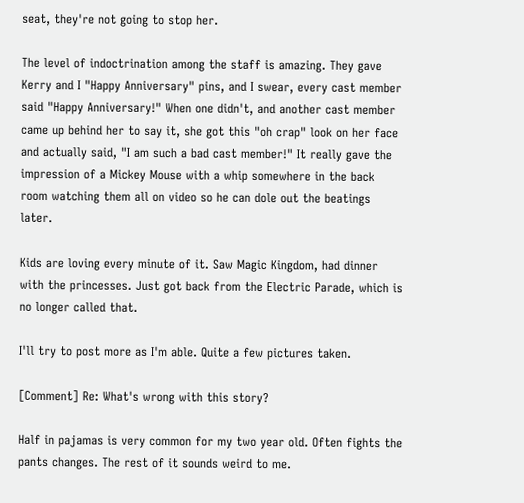seat, they're not going to stop her.

The level of indoctrination among the staff is amazing. They gave Kerry and I "Happy Anniversary" pins, and I swear, every cast member said "Happy Anniversary!" When one didn't, and another cast member came up behind her to say it, she got this "oh crap" look on her face and actually said, "I am such a bad cast member!" It really gave the impression of a Mickey Mouse with a whip somewhere in the back room watching them all on video so he can dole out the beatings later.

Kids are loving every minute of it. Saw Magic Kingdom, had dinner with the princesses. Just got back from the Electric Parade, which is no longer called that.

I'll try to post more as I'm able. Quite a few pictures taken.

[Comment] Re: What's wrong with this story?

Half in pajamas is very common for my two year old. Often fights the pants changes. The rest of it sounds weird to me.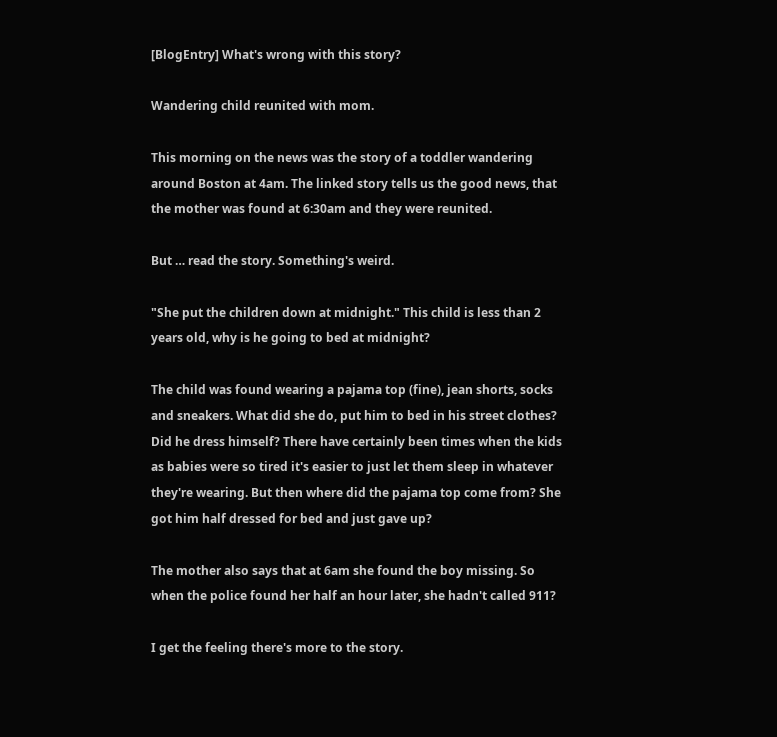[BlogEntry] What's wrong with this story?

Wandering child reunited with mom.

This morning on the news was the story of a toddler wandering around Boston at 4am. The linked story tells us the good news, that the mother was found at 6:30am and they were reunited.

But … read the story. Something's weird.

"She put the children down at midnight." This child is less than 2 years old, why is he going to bed at midnight?

The child was found wearing a pajama top (fine), jean shorts, socks and sneakers. What did she do, put him to bed in his street clothes? Did he dress himself? There have certainly been times when the kids as babies were so tired it's easier to just let them sleep in whatever they're wearing. But then where did the pajama top come from? She got him half dressed for bed and just gave up?

The mother also says that at 6am she found the boy missing. So when the police found her half an hour later, she hadn't called 911?

I get the feeling there's more to the story.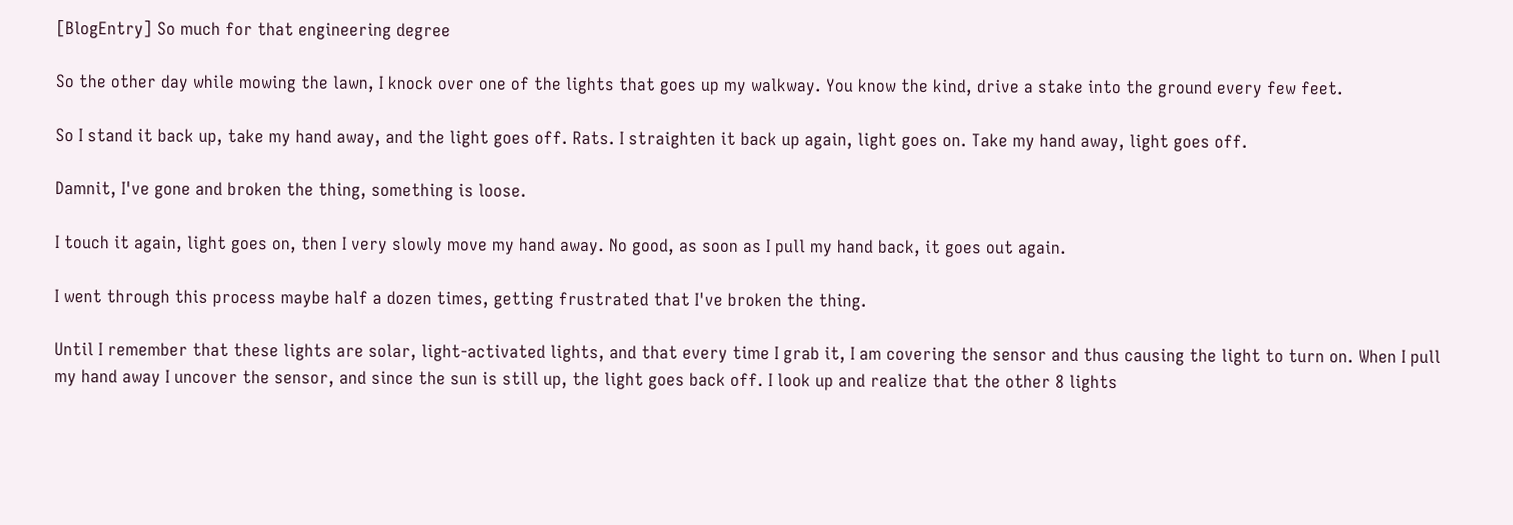[BlogEntry] So much for that engineering degree

So the other day while mowing the lawn, I knock over one of the lights that goes up my walkway. You know the kind, drive a stake into the ground every few feet.

So I stand it back up, take my hand away, and the light goes off. Rats. I straighten it back up again, light goes on. Take my hand away, light goes off.

Damnit, I've gone and broken the thing, something is loose.

I touch it again, light goes on, then I very slowly move my hand away. No good, as soon as I pull my hand back, it goes out again.

I went through this process maybe half a dozen times, getting frustrated that I've broken the thing.

Until I remember that these lights are solar, light-activated lights, and that every time I grab it, I am covering the sensor and thus causing the light to turn on. When I pull my hand away I uncover the sensor, and since the sun is still up, the light goes back off. I look up and realize that the other 8 lights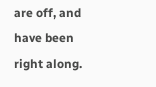are off, and have been right along.